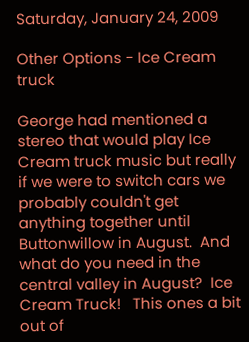Saturday, January 24, 2009

Other Options - Ice Cream truck

George had mentioned a stereo that would play Ice Cream truck music but really if we were to switch cars we probably couldn't get anything together until Buttonwillow in August.  And what do you need in the central valley in August?  Ice Cream Truck!   This ones a bit out of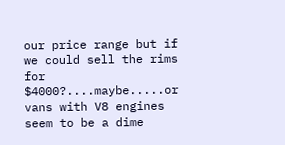our price range but if we could sell the rims for $4000?....maybe.....or  vans with V8 engines seem to be a dime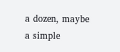a dozen, maybe a simple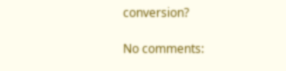conversion?

No comments: